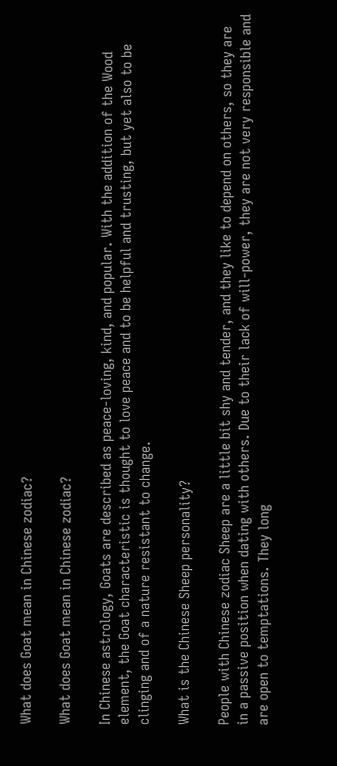What does Goat mean in Chinese zodiac?

What does Goat mean in Chinese zodiac?

In Chinese astrology, Goats are described as peace-loving, kind, and popular. With the addition of the Wood element, the Goat characteristic is thought to love peace and to be helpful and trusting, but yet also to be clinging and of a nature resistant to change.

What is the Chinese Sheep personality?

People with Chinese zodiac Sheep are a little bit shy and tender, and they like to depend on others, so they are in a passive position when dating with others. Due to their lack of will-power, they are not very responsible and are open to temptations. They long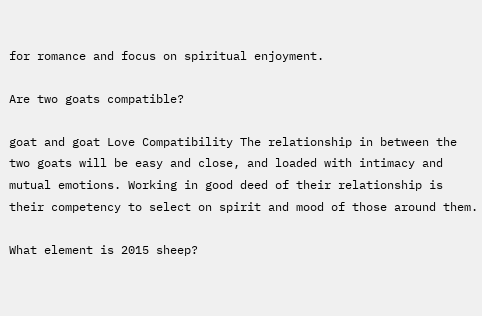for romance and focus on spiritual enjoyment.

Are two goats compatible?

goat and goat Love Compatibility The relationship in between the two goats will be easy and close, and loaded with intimacy and mutual emotions. Working in good deed of their relationship is their competency to select on spirit and mood of those around them.

What element is 2015 sheep?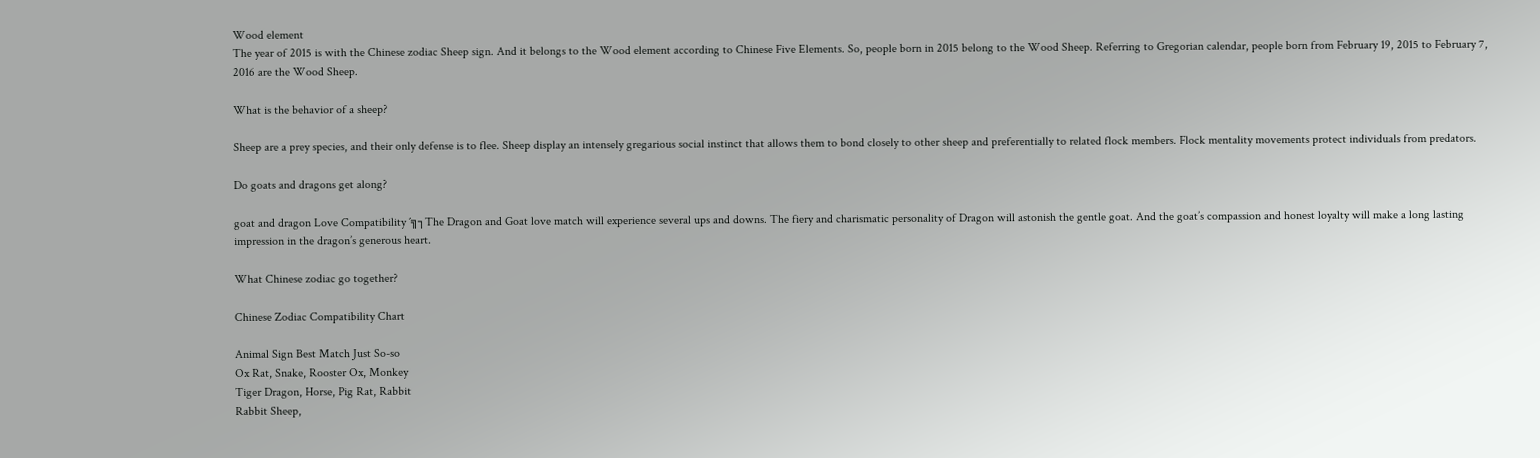Wood element
The year of 2015 is with the Chinese zodiac Sheep sign. And it belongs to the Wood element according to Chinese Five Elements. So, people born in 2015 belong to the Wood Sheep. Referring to Gregorian calendar, people born from February 19, 2015 to February 7, 2016 are the Wood Sheep.

What is the behavior of a sheep?

Sheep are a prey species, and their only defense is to flee. Sheep display an intensely gregarious social instinct that allows them to bond closely to other sheep and preferentially to related flock members. Flock mentality movements protect individuals from predators.

Do goats and dragons get along?

goat and dragon Love Compatibility ´╗┐The Dragon and Goat love match will experience several ups and downs. The fiery and charismatic personality of Dragon will astonish the gentle goat. And the goat’s compassion and honest loyalty will make a long lasting impression in the dragon’s generous heart.

What Chinese zodiac go together?

Chinese Zodiac Compatibility Chart

Animal Sign Best Match Just So-so
Ox Rat, Snake, Rooster Ox, Monkey
Tiger Dragon, Horse, Pig Rat, Rabbit
Rabbit Sheep,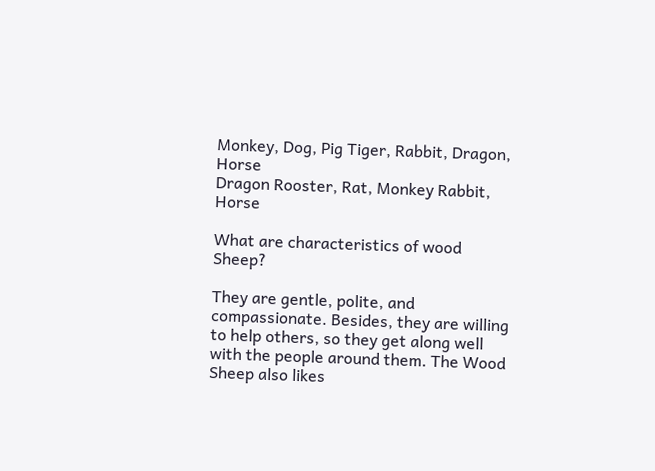Monkey, Dog, Pig Tiger, Rabbit, Dragon, Horse
Dragon Rooster, Rat, Monkey Rabbit, Horse

What are characteristics of wood Sheep?

They are gentle, polite, and compassionate. Besides, they are willing to help others, so they get along well with the people around them. The Wood Sheep also likes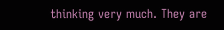thinking very much. They are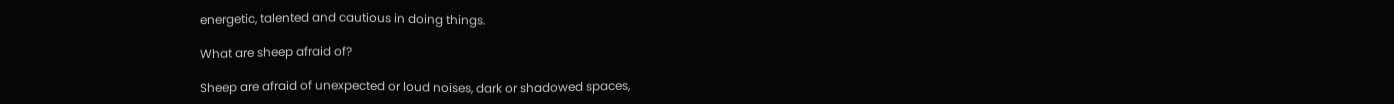energetic, talented and cautious in doing things.

What are sheep afraid of?

Sheep are afraid of unexpected or loud noises, dark or shadowed spaces,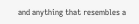and anything that resembles a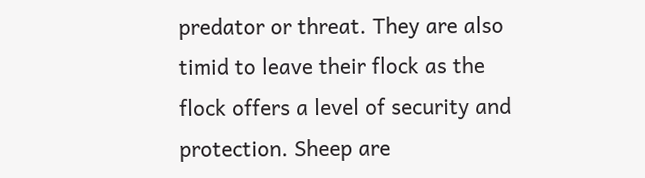predator or threat. They are also timid to leave their flock as the flock offers a level of security and protection. Sheep are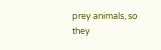prey animals, so they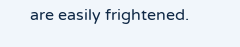are easily frightened.